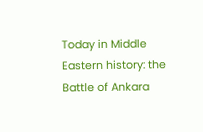Today in Middle Eastern history: the Battle of Ankara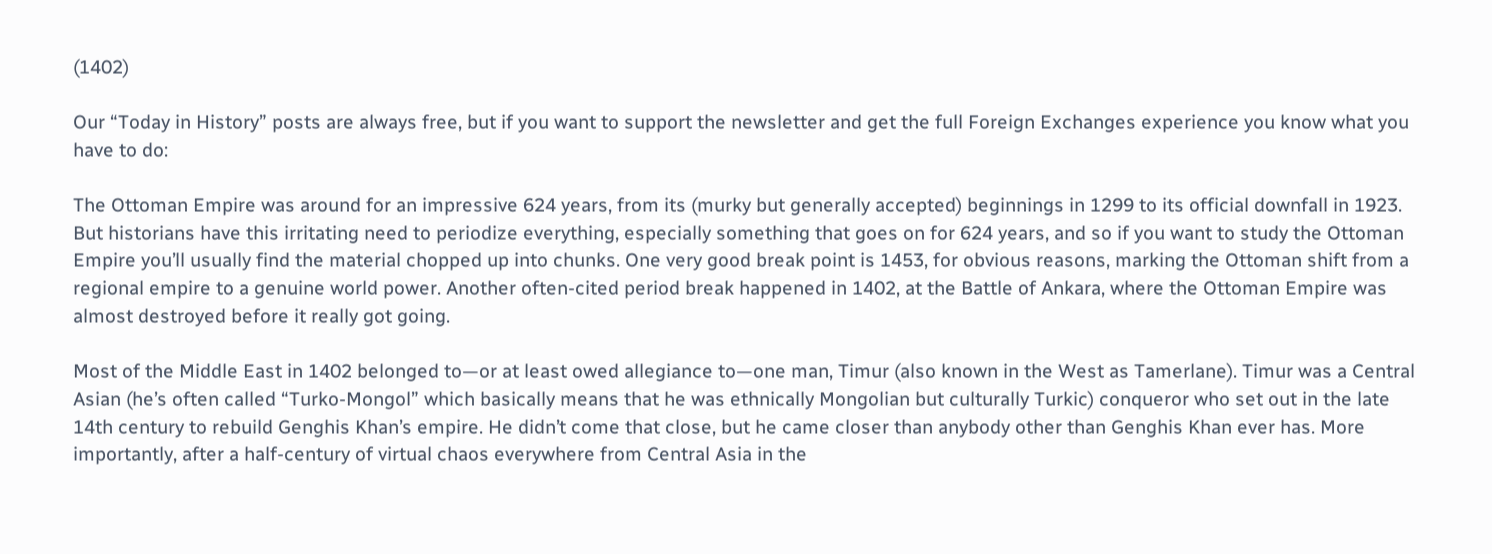(1402)

Our “Today in History” posts are always free, but if you want to support the newsletter and get the full Foreign Exchanges experience you know what you have to do:

The Ottoman Empire was around for an impressive 624 years, from its (murky but generally accepted) beginnings in 1299 to its official downfall in 1923. But historians have this irritating need to periodize everything, especially something that goes on for 624 years, and so if you want to study the Ottoman Empire you’ll usually find the material chopped up into chunks. One very good break point is 1453, for obvious reasons, marking the Ottoman shift from a regional empire to a genuine world power. Another often-cited period break happened in 1402, at the Battle of Ankara, where the Ottoman Empire was almost destroyed before it really got going.

Most of the Middle East in 1402 belonged to—or at least owed allegiance to—one man, Timur (also known in the West as Tamerlane). Timur was a Central Asian (he’s often called “Turko-Mongol” which basically means that he was ethnically Mongolian but culturally Turkic) conqueror who set out in the late 14th century to rebuild Genghis Khan’s empire. He didn’t come that close, but he came closer than anybody other than Genghis Khan ever has. More importantly, after a half-century of virtual chaos everywhere from Central Asia in the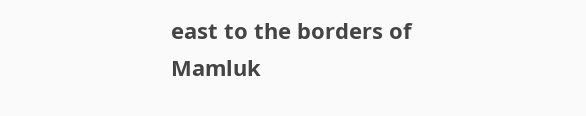east to the borders of Mamluk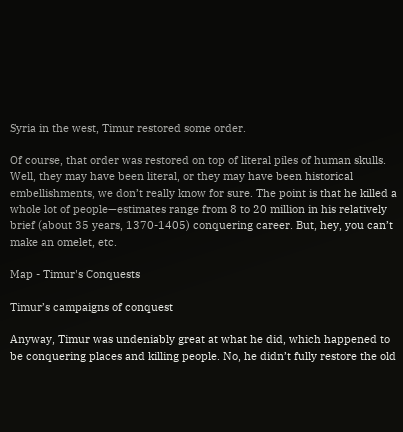Syria in the west, Timur restored some order.

Of course, that order was restored on top of literal piles of human skulls. Well, they may have been literal, or they may have been historical embellishments, we don’t really know for sure. The point is that he killed a whole lot of people—estimates range from 8 to 20 million in his relatively brief (about 35 years, 1370-1405) conquering career. But, hey, you can’t make an omelet, etc.

Map - Timur's Conquests

Timur’s campaigns of conquest

Anyway, Timur was undeniably great at what he did, which happened to be conquering places and killing people. No, he didn’t fully restore the old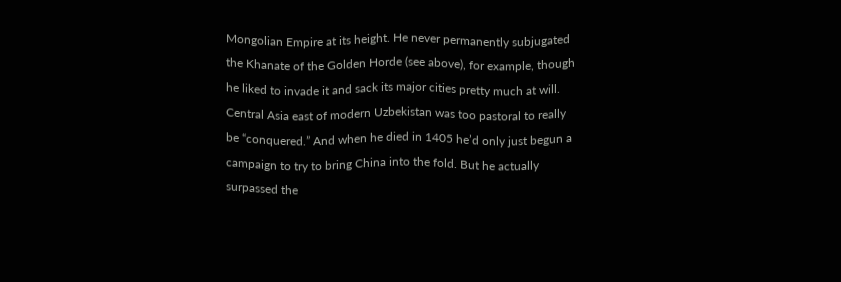Mongolian Empire at its height. He never permanently subjugated the Khanate of the Golden Horde (see above), for example, though he liked to invade it and sack its major cities pretty much at will. Central Asia east of modern Uzbekistan was too pastoral to really be “conquered.” And when he died in 1405 he’d only just begun a campaign to try to bring China into the fold. But he actually surpassed the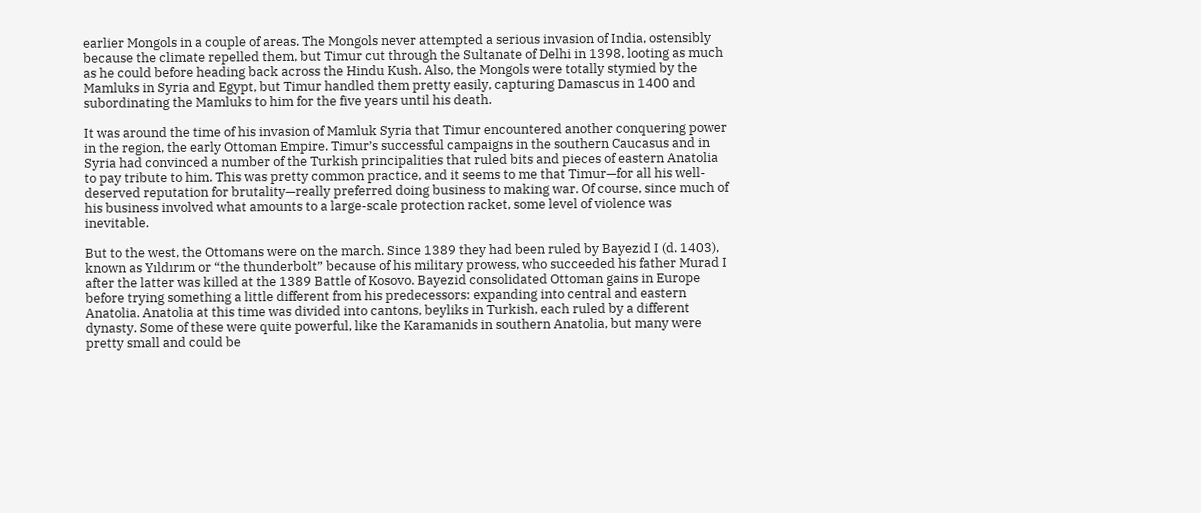earlier Mongols in a couple of areas. The Mongols never attempted a serious invasion of India, ostensibly because the climate repelled them, but Timur cut through the Sultanate of Delhi in 1398, looting as much as he could before heading back across the Hindu Kush. Also, the Mongols were totally stymied by the Mamluks in Syria and Egypt, but Timur handled them pretty easily, capturing Damascus in 1400 and subordinating the Mamluks to him for the five years until his death.

It was around the time of his invasion of Mamluk Syria that Timur encountered another conquering power in the region, the early Ottoman Empire. Timur’s successful campaigns in the southern Caucasus and in Syria had convinced a number of the Turkish principalities that ruled bits and pieces of eastern Anatolia to pay tribute to him. This was pretty common practice, and it seems to me that Timur—for all his well-deserved reputation for brutality—really preferred doing business to making war. Of course, since much of his business involved what amounts to a large-scale protection racket, some level of violence was inevitable.

But to the west, the Ottomans were on the march. Since 1389 they had been ruled by Bayezid I (d. 1403), known as Yıldırım or “the thunderbolt” because of his military prowess, who succeeded his father Murad I after the latter was killed at the 1389 Battle of Kosovo. Bayezid consolidated Ottoman gains in Europe before trying something a little different from his predecessors: expanding into central and eastern Anatolia. Anatolia at this time was divided into cantons, beyliks in Turkish, each ruled by a different dynasty. Some of these were quite powerful, like the Karamanids in southern Anatolia, but many were pretty small and could be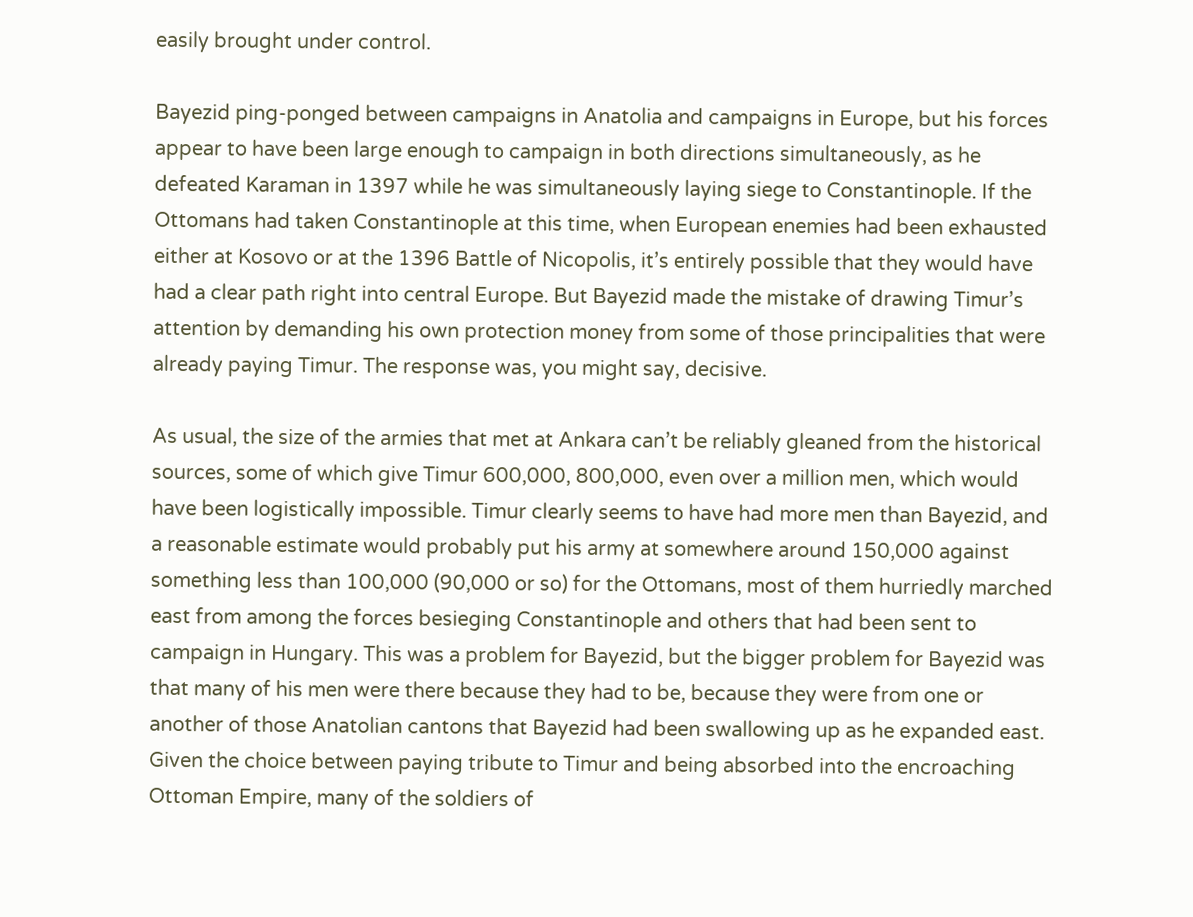easily brought under control.

Bayezid ping-ponged between campaigns in Anatolia and campaigns in Europe, but his forces appear to have been large enough to campaign in both directions simultaneously, as he defeated Karaman in 1397 while he was simultaneously laying siege to Constantinople. If the Ottomans had taken Constantinople at this time, when European enemies had been exhausted either at Kosovo or at the 1396 Battle of Nicopolis, it’s entirely possible that they would have had a clear path right into central Europe. But Bayezid made the mistake of drawing Timur’s attention by demanding his own protection money from some of those principalities that were already paying Timur. The response was, you might say, decisive.

As usual, the size of the armies that met at Ankara can’t be reliably gleaned from the historical sources, some of which give Timur 600,000, 800,000, even over a million men, which would have been logistically impossible. Timur clearly seems to have had more men than Bayezid, and a reasonable estimate would probably put his army at somewhere around 150,000 against something less than 100,000 (90,000 or so) for the Ottomans, most of them hurriedly marched east from among the forces besieging Constantinople and others that had been sent to campaign in Hungary. This was a problem for Bayezid, but the bigger problem for Bayezid was that many of his men were there because they had to be, because they were from one or another of those Anatolian cantons that Bayezid had been swallowing up as he expanded east. Given the choice between paying tribute to Timur and being absorbed into the encroaching Ottoman Empire, many of the soldiers of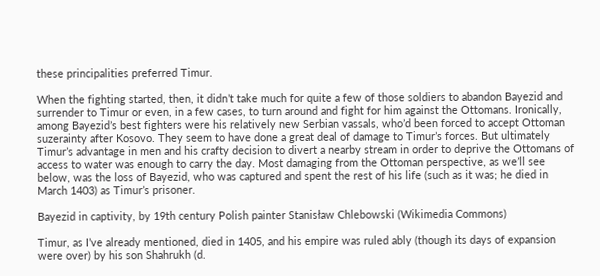these principalities preferred Timur.

When the fighting started, then, it didn’t take much for quite a few of those soldiers to abandon Bayezid and surrender to Timur or even, in a few cases, to turn around and fight for him against the Ottomans. Ironically, among Bayezid’s best fighters were his relatively new Serbian vassals, who’d been forced to accept Ottoman suzerainty after Kosovo. They seem to have done a great deal of damage to Timur’s forces. But ultimately Timur’s advantage in men and his crafty decision to divert a nearby stream in order to deprive the Ottomans of access to water was enough to carry the day. Most damaging from the Ottoman perspective, as we’ll see below, was the loss of Bayezid, who was captured and spent the rest of his life (such as it was; he died in March 1403) as Timur’s prisoner.

Bayezid in captivity, by 19th century Polish painter Stanisław Chlebowski (Wikimedia Commons)

Timur, as I’ve already mentioned, died in 1405, and his empire was ruled ably (though its days of expansion were over) by his son Shahrukh (d.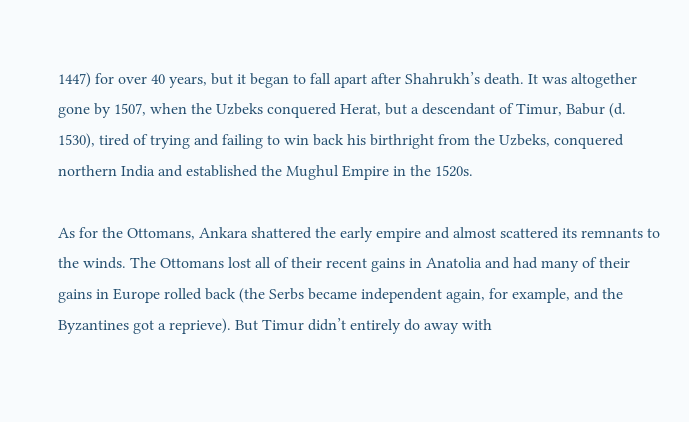1447) for over 40 years, but it began to fall apart after Shahrukh’s death. It was altogether gone by 1507, when the Uzbeks conquered Herat, but a descendant of Timur, Babur (d. 1530), tired of trying and failing to win back his birthright from the Uzbeks, conquered northern India and established the Mughul Empire in the 1520s.

As for the Ottomans, Ankara shattered the early empire and almost scattered its remnants to the winds. The Ottomans lost all of their recent gains in Anatolia and had many of their gains in Europe rolled back (the Serbs became independent again, for example, and the Byzantines got a reprieve). But Timur didn’t entirely do away with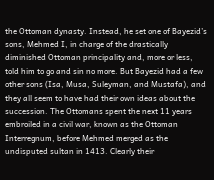the Ottoman dynasty. Instead, he set one of Bayezid’s sons, Mehmed I, in charge of the drastically diminished Ottoman principality and, more or less, told him to go and sin no more. But Bayezid had a few other sons (Isa, Musa, Suleyman, and Mustafa), and they all seem to have had their own ideas about the succession. The Ottomans spent the next 11 years embroiled in a civil war, known as the Ottoman Interregnum, before Mehmed merged as the undisputed sultan in 1413. Clearly their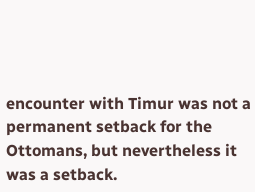encounter with Timur was not a permanent setback for the Ottomans, but nevertheless it was a setback.